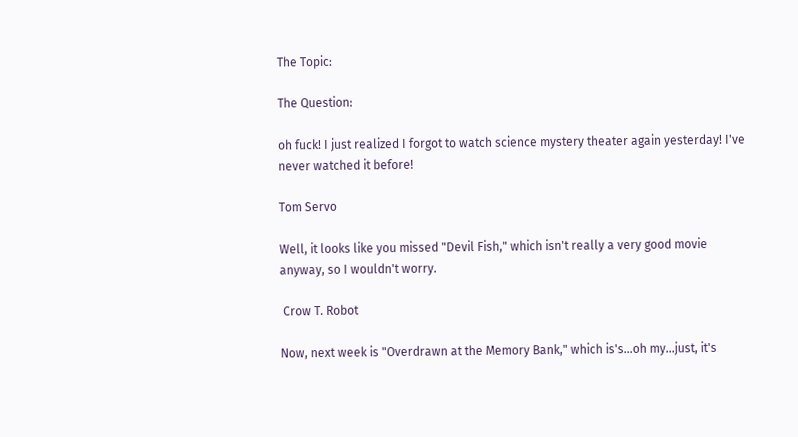The Topic:

The Question:

oh fuck! I just realized I forgot to watch science mystery theater again yesterday! I've never watched it before!

Tom Servo

Well, it looks like you missed "Devil Fish," which isn't really a very good movie anyway, so I wouldn't worry.

 Crow T. Robot

Now, next week is "Overdrawn at the Memory Bank," which is's...oh my...just, it's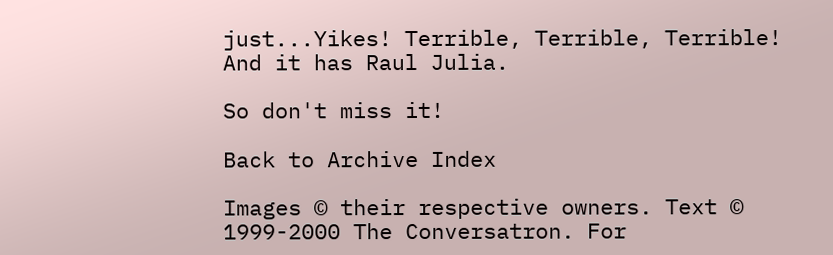just...Yikes! Terrible, Terrible, Terrible! And it has Raul Julia.

So don't miss it!

Back to Archive Index

Images © their respective owners. Text © 1999-2000 The Conversatron. For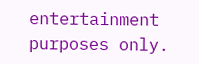entertainment purposes only.